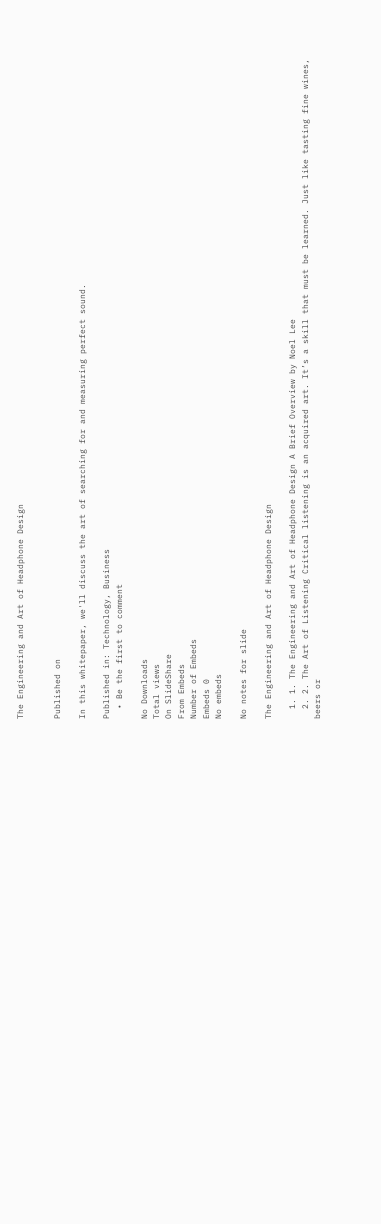The Engineering and Art of Headphone Design


Published on

In this whitepaper, we'll discuss the art of searching for and measuring perfect sound.

Published in: Technology, Business
  • Be the first to comment

No Downloads
Total views
On SlideShare
From Embeds
Number of Embeds
Embeds 0
No embeds

No notes for slide

The Engineering and Art of Headphone Design

  1. 1. The Engineering and Art of Headphone Design A Brief Overview by Noel Lee
  2. 2. The Art of Listening Critical listening is an acquired art. It’s a skill that must be learned. Just like tasting fine wines, beers or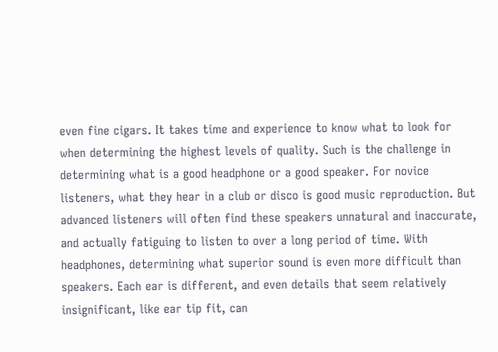even fine cigars. It takes time and experience to know what to look for when determining the highest levels of quality. Such is the challenge in determining what is a good headphone or a good speaker. For novice listeners, what they hear in a club or disco is good music reproduction. But advanced listeners will often find these speakers unnatural and inaccurate, and actually fatiguing to listen to over a long period of time. With headphones, determining what superior sound is even more difficult than speakers. Each ear is different, and even details that seem relatively insignificant, like ear tip fit, can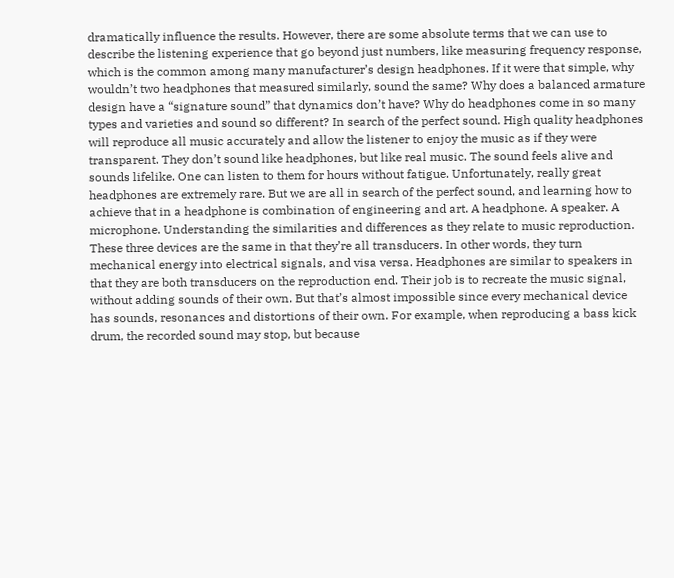dramatically influence the results. However, there are some absolute terms that we can use to describe the listening experience that go beyond just numbers, like measuring frequency response, which is the common among many manufacturer’s design headphones. If it were that simple, why wouldn’t two headphones that measured similarly, sound the same? Why does a balanced armature design have a “signature sound” that dynamics don’t have? Why do headphones come in so many types and varieties and sound so different? In search of the perfect sound. High quality headphones will reproduce all music accurately and allow the listener to enjoy the music as if they were transparent. They don’t sound like headphones, but like real music. The sound feels alive and sounds lifelike. One can listen to them for hours without fatigue. Unfortunately, really great headphones are extremely rare. But we are all in search of the perfect sound, and learning how to achieve that in a headphone is combination of engineering and art. A headphone. A speaker. A microphone. Understanding the similarities and differences as they relate to music reproduction. These three devices are the same in that they’re all transducers. In other words, they turn mechanical energy into electrical signals, and visa versa. Headphones are similar to speakers in that they are both transducers on the reproduction end. Their job is to recreate the music signal, without adding sounds of their own. But that’s almost impossible since every mechanical device has sounds, resonances and distortions of their own. For example, when reproducing a bass kick drum, the recorded sound may stop, but because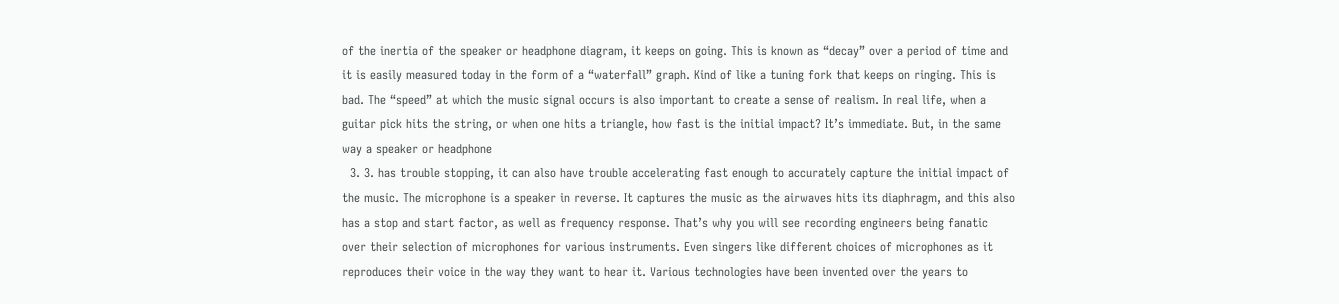of the inertia of the speaker or headphone diagram, it keeps on going. This is known as “decay” over a period of time and it is easily measured today in the form of a “waterfall” graph. Kind of like a tuning fork that keeps on ringing. This is bad. The “speed” at which the music signal occurs is also important to create a sense of realism. In real life, when a guitar pick hits the string, or when one hits a triangle, how fast is the initial impact? It’s immediate. But, in the same way a speaker or headphone
  3. 3. has trouble stopping, it can also have trouble accelerating fast enough to accurately capture the initial impact of the music. The microphone is a speaker in reverse. It captures the music as the airwaves hits its diaphragm, and this also has a stop and start factor, as well as frequency response. That’s why you will see recording engineers being fanatic over their selection of microphones for various instruments. Even singers like different choices of microphones as it reproduces their voice in the way they want to hear it. Various technologies have been invented over the years to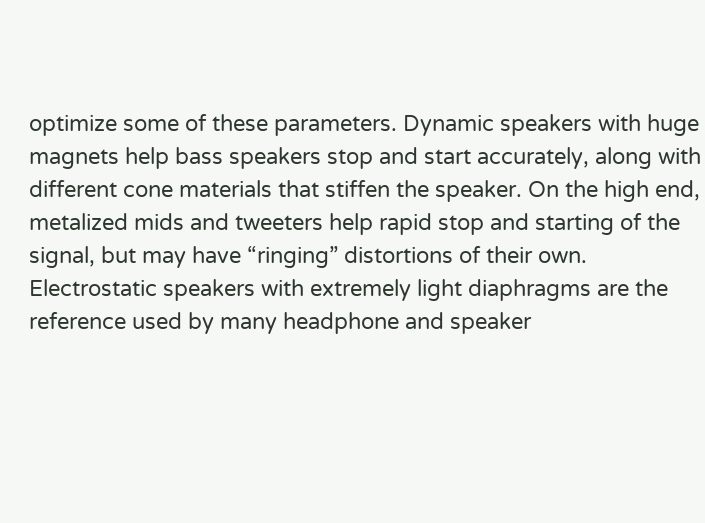optimize some of these parameters. Dynamic speakers with huge magnets help bass speakers stop and start accurately, along with different cone materials that stiffen the speaker. On the high end, metalized mids and tweeters help rapid stop and starting of the signal, but may have “ringing” distortions of their own. Electrostatic speakers with extremely light diaphragms are the reference used by many headphone and speaker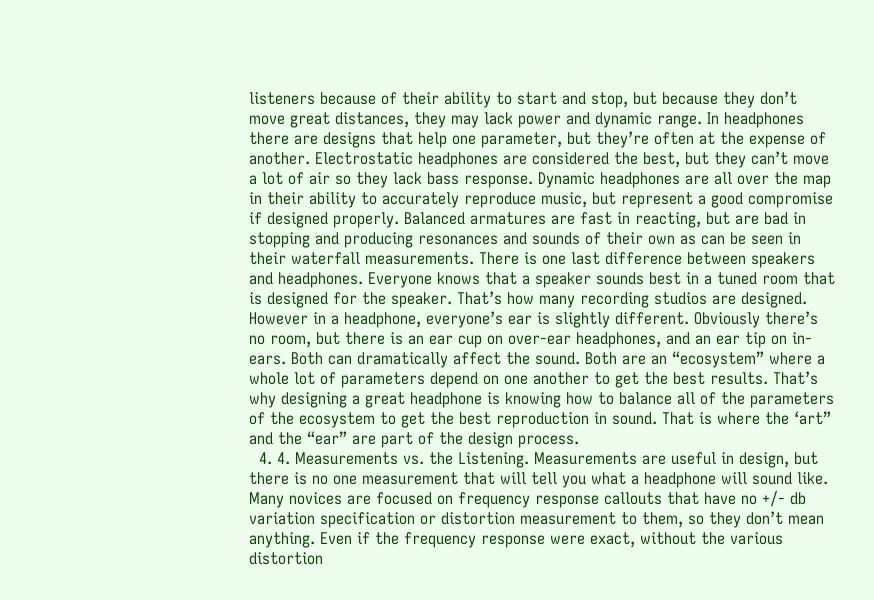listeners because of their ability to start and stop, but because they don’t move great distances, they may lack power and dynamic range. In headphones there are designs that help one parameter, but they’re often at the expense of another. Electrostatic headphones are considered the best, but they can’t move a lot of air so they lack bass response. Dynamic headphones are all over the map in their ability to accurately reproduce music, but represent a good compromise if designed properly. Balanced armatures are fast in reacting, but are bad in stopping and producing resonances and sounds of their own as can be seen in their waterfall measurements. There is one last difference between speakers and headphones. Everyone knows that a speaker sounds best in a tuned room that is designed for the speaker. That’s how many recording studios are designed. However in a headphone, everyone’s ear is slightly different. Obviously there’s no room, but there is an ear cup on over-ear headphones, and an ear tip on in-ears. Both can dramatically affect the sound. Both are an “ecosystem” where a whole lot of parameters depend on one another to get the best results. That’s why designing a great headphone is knowing how to balance all of the parameters of the ecosystem to get the best reproduction in sound. That is where the ‘art” and the “ear” are part of the design process.
  4. 4. Measurements vs. the Listening. Measurements are useful in design, but there is no one measurement that will tell you what a headphone will sound like. Many novices are focused on frequency response callouts that have no +/- db variation specification or distortion measurement to them, so they don’t mean anything. Even if the frequency response were exact, without the various distortion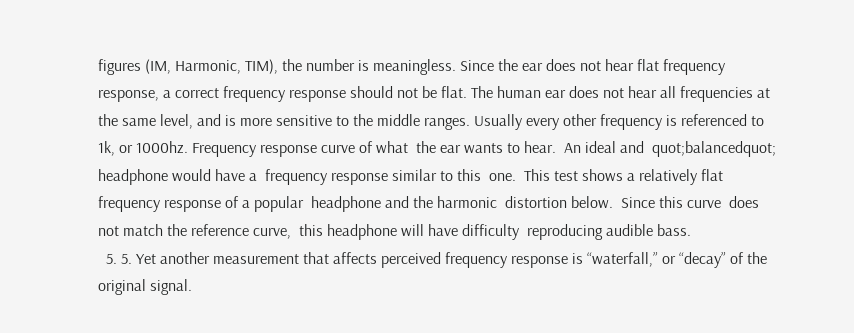figures (IM, Harmonic, TIM), the number is meaningless. Since the ear does not hear flat frequency response, a correct frequency response should not be flat. The human ear does not hear all frequencies at the same level, and is more sensitive to the middle ranges. Usually every other frequency is referenced to 1k, or 1000hz. Frequency response curve of what  the ear wants to hear.  An ideal and  quot;balancedquot; headphone would have a  frequency response similar to this  one.  This test shows a relatively flat  frequency response of a popular  headphone and the harmonic  distortion below.  Since this curve  does not match the reference curve,  this headphone will have difficulty  reproducing audible bass.
  5. 5. Yet another measurement that affects perceived frequency response is “waterfall,” or “decay” of the original signal.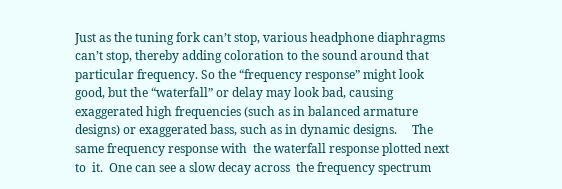Just as the tuning fork can’t stop, various headphone diaphragms can’t stop, thereby adding coloration to the sound around that particular frequency. So the “frequency response” might look good, but the “waterfall” or delay may look bad, causing exaggerated high frequencies (such as in balanced armature designs) or exaggerated bass, such as in dynamic designs.     The same frequency response with  the waterfall response plotted next to  it.  One can see a slow decay across  the frequency spectrum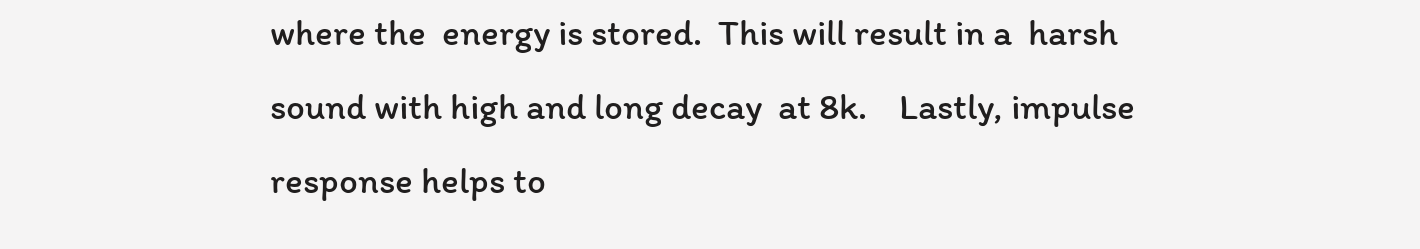where the  energy is stored.  This will result in a  harsh sound with high and long decay  at 8k.    Lastly, impulse response helps to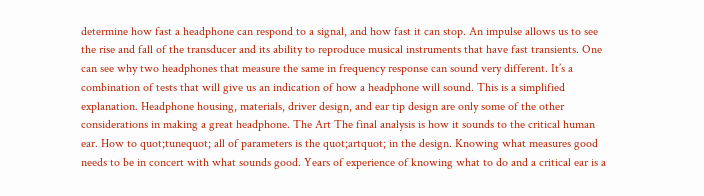determine how fast a headphone can respond to a signal, and how fast it can stop. An impulse allows us to see the rise and fall of the transducer and its ability to reproduce musical instruments that have fast transients. One can see why two headphones that measure the same in frequency response can sound very different. It’s a combination of tests that will give us an indication of how a headphone will sound. This is a simplified explanation. Headphone housing, materials, driver design, and ear tip design are only some of the other considerations in making a great headphone. The Art The final analysis is how it sounds to the critical human ear. How to quot;tunequot; all of parameters is the quot;artquot; in the design. Knowing what measures good needs to be in concert with what sounds good. Years of experience of knowing what to do and a critical ear is a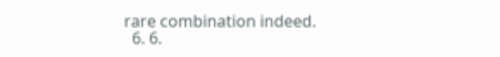rare combination indeed.
  6. 6.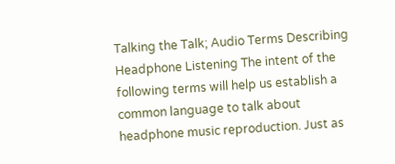Talking the Talk; Audio Terms Describing Headphone Listening The intent of the following terms will help us establish a common language to talk about headphone music reproduction. Just as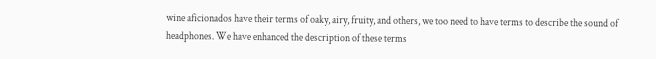wine aficionados have their terms of oaky, airy, fruity, and others, we too need to have terms to describe the sound of headphones. We have enhanced the description of these terms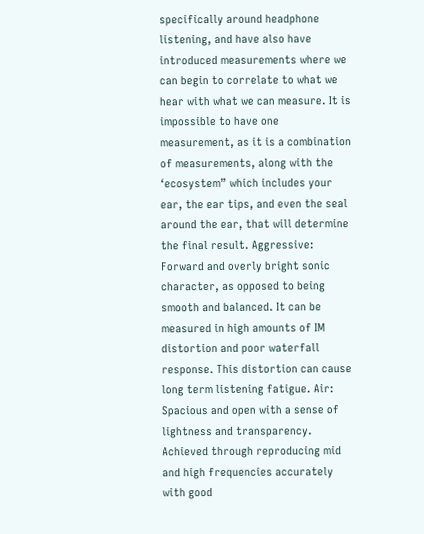specifically around headphone listening, and have also have introduced measurements where we can begin to correlate to what we hear with what we can measure. It is impossible to have one measurement, as it is a combination of measurements, along with the ‘ecosystem” which includes your ear, the ear tips, and even the seal around the ear, that will determine the final result. Aggressive: Forward and overly bright sonic character, as opposed to being smooth and balanced. It can be measured in high amounts of IM distortion and poor waterfall response. This distortion can cause long term listening fatigue. Air: Spacious and open with a sense of lightness and transparency. Achieved through reproducing mid and high frequencies accurately with good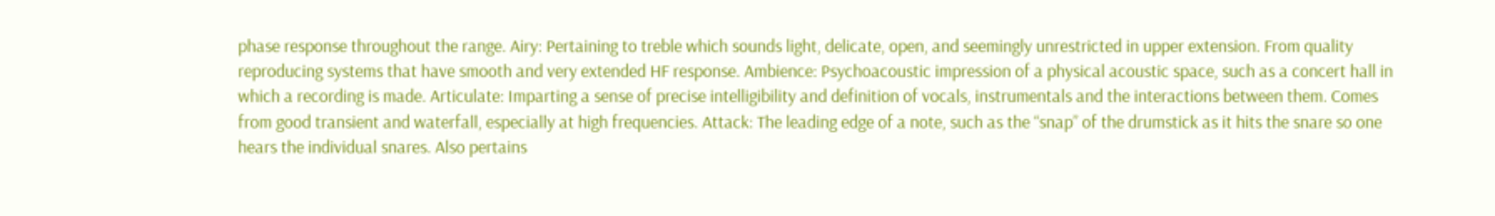phase response throughout the range. Airy: Pertaining to treble which sounds light, delicate, open, and seemingly unrestricted in upper extension. From quality reproducing systems that have smooth and very extended HF response. Ambience: Psychoacoustic impression of a physical acoustic space, such as a concert hall in which a recording is made. Articulate: Imparting a sense of precise intelligibility and definition of vocals, instrumentals and the interactions between them. Comes from good transient and waterfall, especially at high frequencies. Attack: The leading edge of a note, such as the “snap” of the drumstick as it hits the snare so one hears the individual snares. Also pertains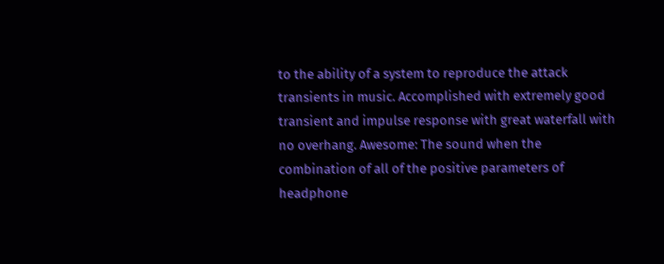to the ability of a system to reproduce the attack transients in music. Accomplished with extremely good transient and impulse response with great waterfall with no overhang. Awesome: The sound when the combination of all of the positive parameters of headphone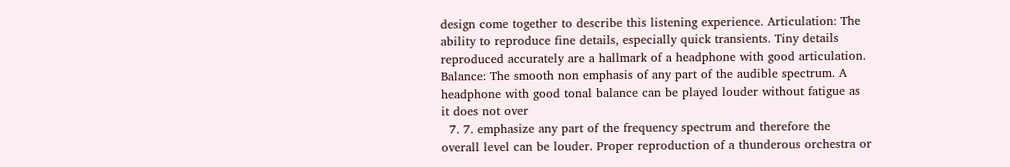design come together to describe this listening experience. Articulation: The ability to reproduce fine details, especially quick transients. Tiny details reproduced accurately are a hallmark of a headphone with good articulation. Balance: The smooth non emphasis of any part of the audible spectrum. A headphone with good tonal balance can be played louder without fatigue as it does not over
  7. 7. emphasize any part of the frequency spectrum and therefore the overall level can be louder. Proper reproduction of a thunderous orchestra or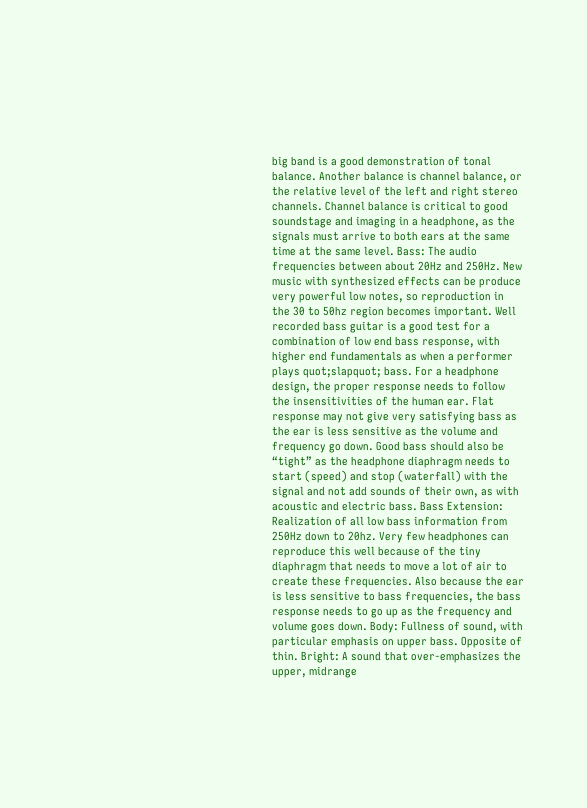big band is a good demonstration of tonal balance. Another balance is channel balance, or the relative level of the left and right stereo channels. Channel balance is critical to good soundstage and imaging in a headphone, as the signals must arrive to both ears at the same time at the same level. Bass: The audio frequencies between about 20Hz and 250Hz. New music with synthesized effects can be produce very powerful low notes, so reproduction in the 30 to 50hz region becomes important. Well recorded bass guitar is a good test for a combination of low end bass response, with higher end fundamentals as when a performer plays quot;slapquot; bass. For a headphone design, the proper response needs to follow the insensitivities of the human ear. Flat response may not give very satisfying bass as the ear is less sensitive as the volume and frequency go down. Good bass should also be “tight” as the headphone diaphragm needs to start (speed) and stop (waterfall) with the signal and not add sounds of their own, as with acoustic and electric bass. Bass Extension: Realization of all low bass information from 250Hz down to 20hz. Very few headphones can reproduce this well because of the tiny diaphragm that needs to move a lot of air to create these frequencies. Also because the ear is less sensitive to bass frequencies, the bass response needs to go up as the frequency and volume goes down. Body: Fullness of sound, with particular emphasis on upper bass. Opposite of thin. Bright: A sound that over-emphasizes the upper, midrange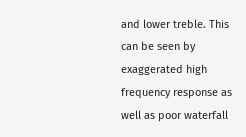and lower treble. This can be seen by exaggerated high frequency response as well as poor waterfall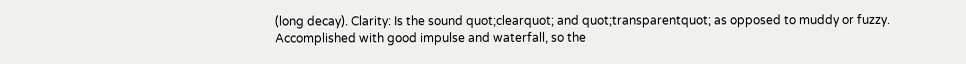(long decay). Clarity: Is the sound quot;clearquot; and quot;transparentquot; as opposed to muddy or fuzzy. Accomplished with good impulse and waterfall, so the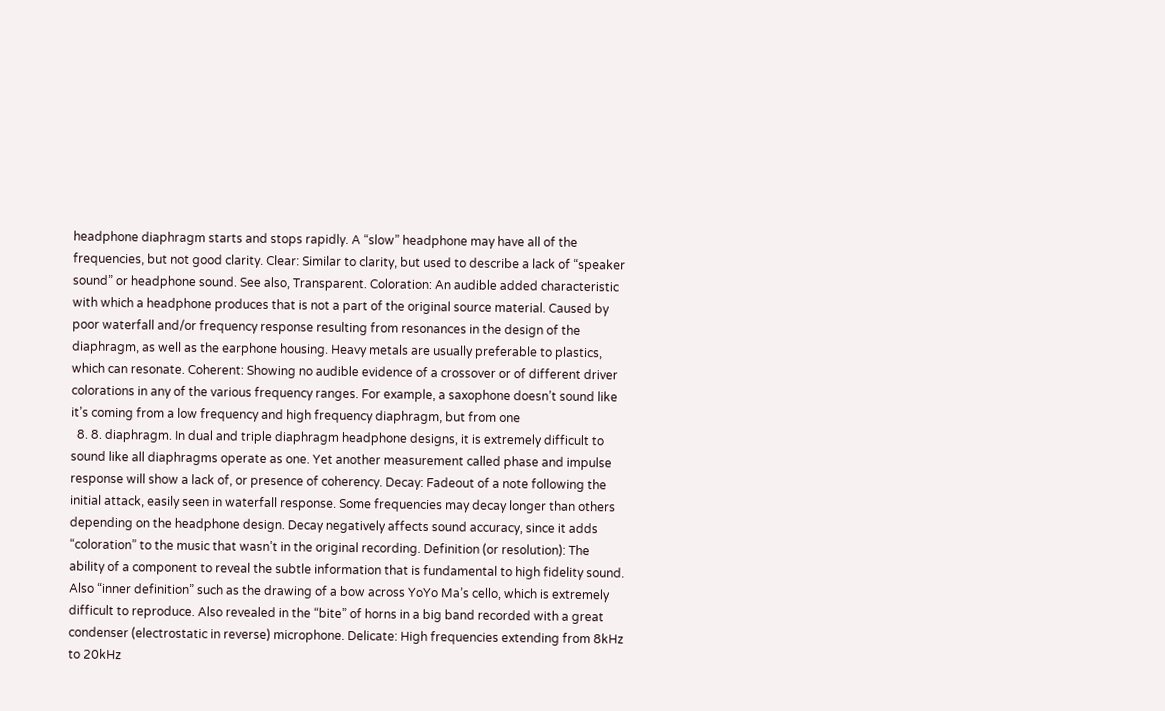headphone diaphragm starts and stops rapidly. A “slow” headphone may have all of the frequencies, but not good clarity. Clear: Similar to clarity, but used to describe a lack of “speaker sound” or headphone sound. See also, Transparent. Coloration: An audible added characteristic with which a headphone produces that is not a part of the original source material. Caused by poor waterfall and/or frequency response resulting from resonances in the design of the diaphragm, as well as the earphone housing. Heavy metals are usually preferable to plastics, which can resonate. Coherent: Showing no audible evidence of a crossover or of different driver colorations in any of the various frequency ranges. For example, a saxophone doesn’t sound like it’s coming from a low frequency and high frequency diaphragm, but from one
  8. 8. diaphragm. In dual and triple diaphragm headphone designs, it is extremely difficult to sound like all diaphragms operate as one. Yet another measurement called phase and impulse response will show a lack of, or presence of coherency. Decay: Fadeout of a note following the initial attack, easily seen in waterfall response. Some frequencies may decay longer than others depending on the headphone design. Decay negatively affects sound accuracy, since it adds “coloration” to the music that wasn’t in the original recording. Definition (or resolution): The ability of a component to reveal the subtle information that is fundamental to high fidelity sound. Also “inner definition” such as the drawing of a bow across YoYo Ma’s cello, which is extremely difficult to reproduce. Also revealed in the “bite” of horns in a big band recorded with a great condenser (electrostatic in reverse) microphone. Delicate: High frequencies extending from 8kHz to 20kHz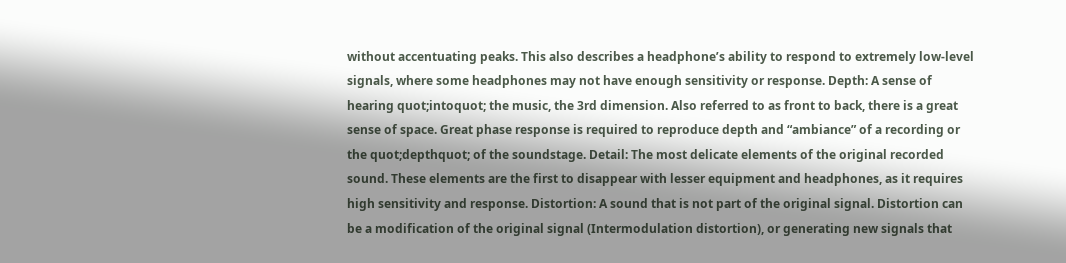without accentuating peaks. This also describes a headphone’s ability to respond to extremely low-level signals, where some headphones may not have enough sensitivity or response. Depth: A sense of hearing quot;intoquot; the music, the 3rd dimension. Also referred to as front to back, there is a great sense of space. Great phase response is required to reproduce depth and “ambiance” of a recording or the quot;depthquot; of the soundstage. Detail: The most delicate elements of the original recorded sound. These elements are the first to disappear with lesser equipment and headphones, as it requires high sensitivity and response. Distortion: A sound that is not part of the original signal. Distortion can be a modification of the original signal (Intermodulation distortion), or generating new signals that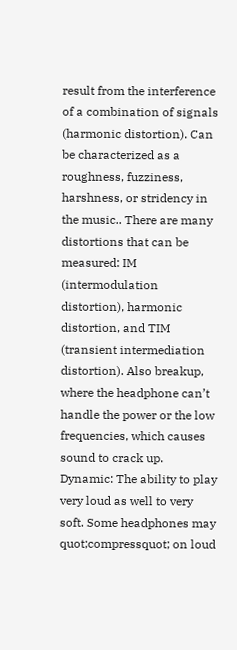result from the interference of a combination of signals (harmonic distortion). Can be characterized as a roughness, fuzziness, harshness, or stridency in the music.. There are many distortions that can be measured: IM (intermodulation distortion), harmonic distortion, and TIM (transient intermediation distortion). Also breakup, where the headphone can’t handle the power or the low frequencies, which causes sound to crack up. Dynamic: The ability to play very loud as well to very soft. Some headphones may quot;compressquot; on loud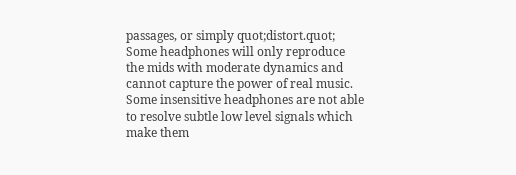passages, or simply quot;distort.quot; Some headphones will only reproduce the mids with moderate dynamics and cannot capture the power of real music. Some insensitive headphones are not able to resolve subtle low level signals which make them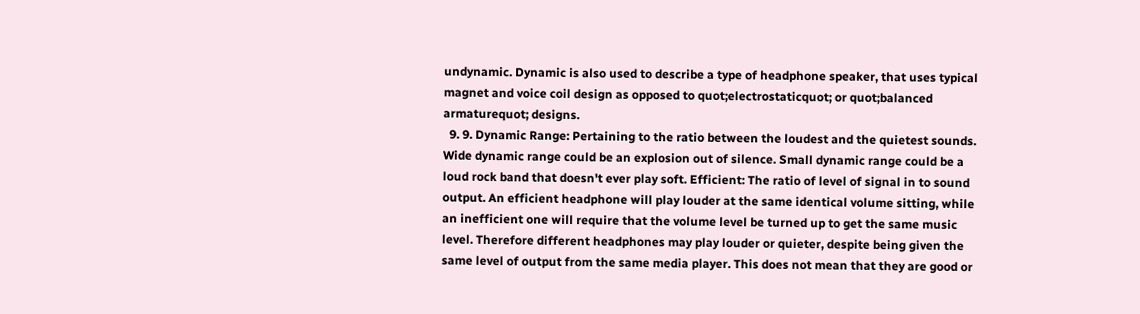undynamic. Dynamic is also used to describe a type of headphone speaker, that uses typical magnet and voice coil design as opposed to quot;electrostaticquot; or quot;balanced armaturequot; designs.
  9. 9. Dynamic Range: Pertaining to the ratio between the loudest and the quietest sounds. Wide dynamic range could be an explosion out of silence. Small dynamic range could be a loud rock band that doesn't ever play soft. Efficient: The ratio of level of signal in to sound output. An efficient headphone will play louder at the same identical volume sitting, while an inefficient one will require that the volume level be turned up to get the same music level. Therefore different headphones may play louder or quieter, despite being given the same level of output from the same media player. This does not mean that they are good or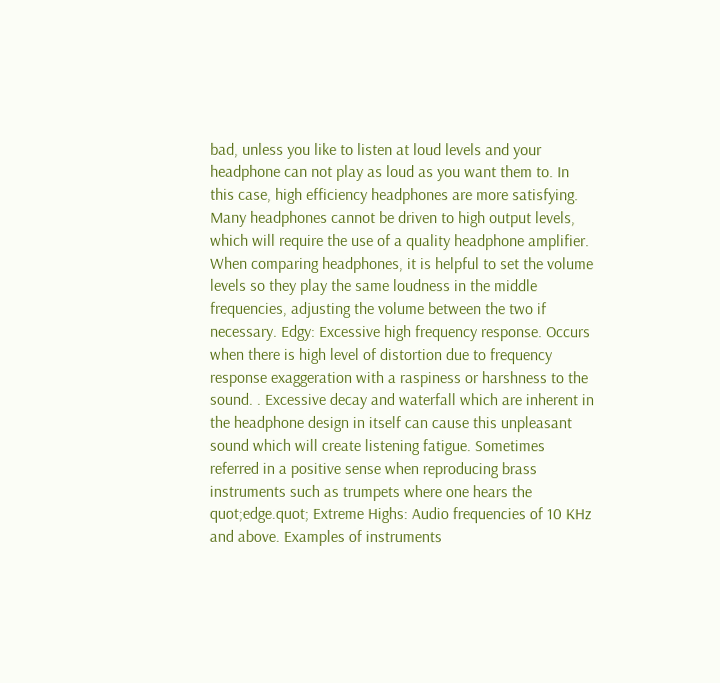bad, unless you like to listen at loud levels and your headphone can not play as loud as you want them to. In this case, high efficiency headphones are more satisfying. Many headphones cannot be driven to high output levels, which will require the use of a quality headphone amplifier. When comparing headphones, it is helpful to set the volume levels so they play the same loudness in the middle frequencies, adjusting the volume between the two if necessary. Edgy: Excessive high frequency response. Occurs when there is high level of distortion due to frequency response exaggeration with a raspiness or harshness to the sound. . Excessive decay and waterfall which are inherent in the headphone design in itself can cause this unpleasant sound which will create listening fatigue. Sometimes referred in a positive sense when reproducing brass instruments such as trumpets where one hears the quot;edge.quot; Extreme Highs: Audio frequencies of 10 KHz and above. Examples of instruments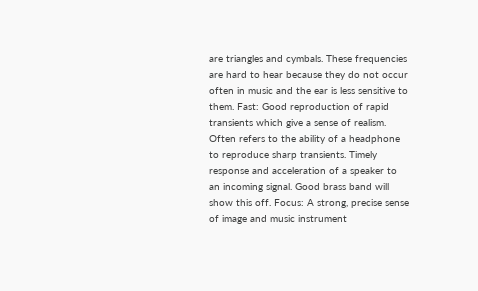are triangles and cymbals. These frequencies are hard to hear because they do not occur often in music and the ear is less sensitive to them. Fast: Good reproduction of rapid transients which give a sense of realism. Often refers to the ability of a headphone to reproduce sharp transients. Timely response and acceleration of a speaker to an incoming signal. Good brass band will show this off. Focus: A strong, precise sense of image and music instrument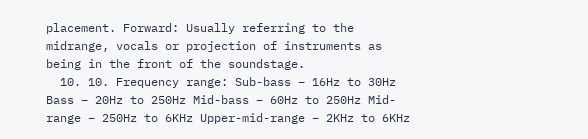placement. Forward: Usually referring to the midrange, vocals or projection of instruments as being in the front of the soundstage.
  10. 10. Frequency range: Sub-bass – 16Hz to 30Hz Bass – 20Hz to 250Hz Mid-bass – 60Hz to 250Hz Mid-range – 250Hz to 6KHz Upper-mid-range – 2KHz to 6KHz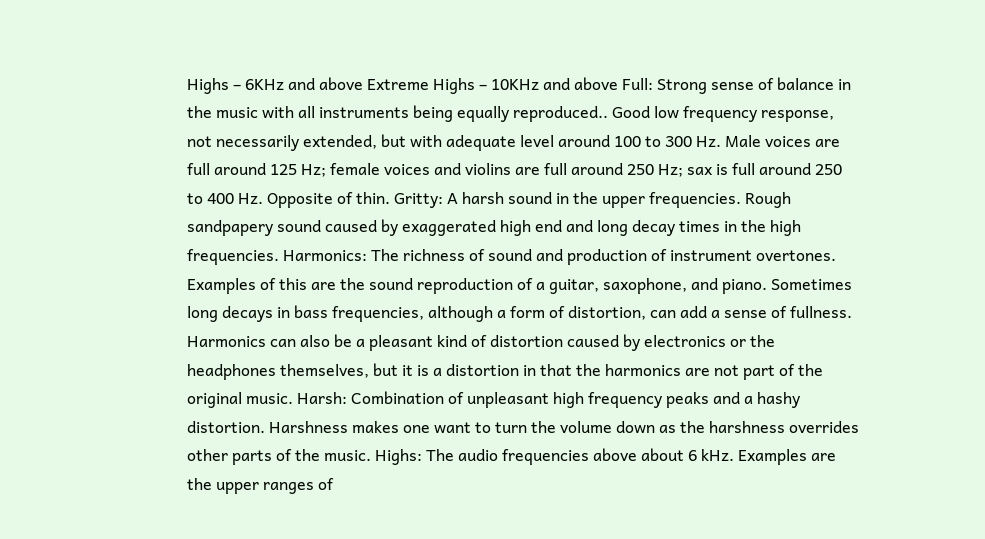Highs – 6KHz and above Extreme Highs – 10KHz and above Full: Strong sense of balance in the music with all instruments being equally reproduced.. Good low frequency response, not necessarily extended, but with adequate level around 100 to 300 Hz. Male voices are full around 125 Hz; female voices and violins are full around 250 Hz; sax is full around 250 to 400 Hz. Opposite of thin. Gritty: A harsh sound in the upper frequencies. Rough sandpapery sound caused by exaggerated high end and long decay times in the high frequencies. Harmonics: The richness of sound and production of instrument overtones. Examples of this are the sound reproduction of a guitar, saxophone, and piano. Sometimes long decays in bass frequencies, although a form of distortion, can add a sense of fullness. Harmonics can also be a pleasant kind of distortion caused by electronics or the headphones themselves, but it is a distortion in that the harmonics are not part of the original music. Harsh: Combination of unpleasant high frequency peaks and a hashy distortion. Harshness makes one want to turn the volume down as the harshness overrides other parts of the music. Highs: The audio frequencies above about 6 kHz. Examples are the upper ranges of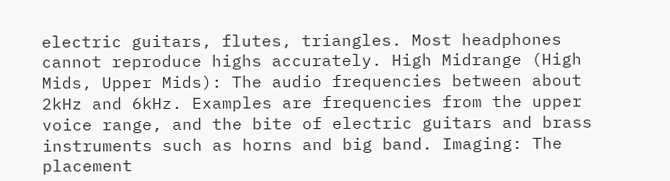electric guitars, flutes, triangles. Most headphones cannot reproduce highs accurately. High Midrange (High Mids, Upper Mids): The audio frequencies between about 2kHz and 6kHz. Examples are frequencies from the upper voice range, and the bite of electric guitars and brass instruments such as horns and big band. Imaging: The placement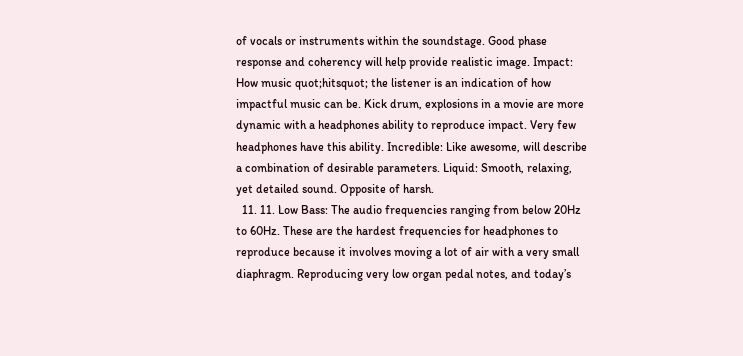of vocals or instruments within the soundstage. Good phase response and coherency will help provide realistic image. Impact: How music quot;hitsquot; the listener is an indication of how impactful music can be. Kick drum, explosions in a movie are more dynamic with a headphones ability to reproduce impact. Very few headphones have this ability. Incredible: Like awesome, will describe a combination of desirable parameters. Liquid: Smooth, relaxing, yet detailed sound. Opposite of harsh.
  11. 11. Low Bass: The audio frequencies ranging from below 20Hz to 60Hz. These are the hardest frequencies for headphones to reproduce because it involves moving a lot of air with a very small diaphragm. Reproducing very low organ pedal notes, and today’s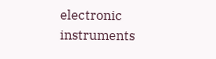electronic instruments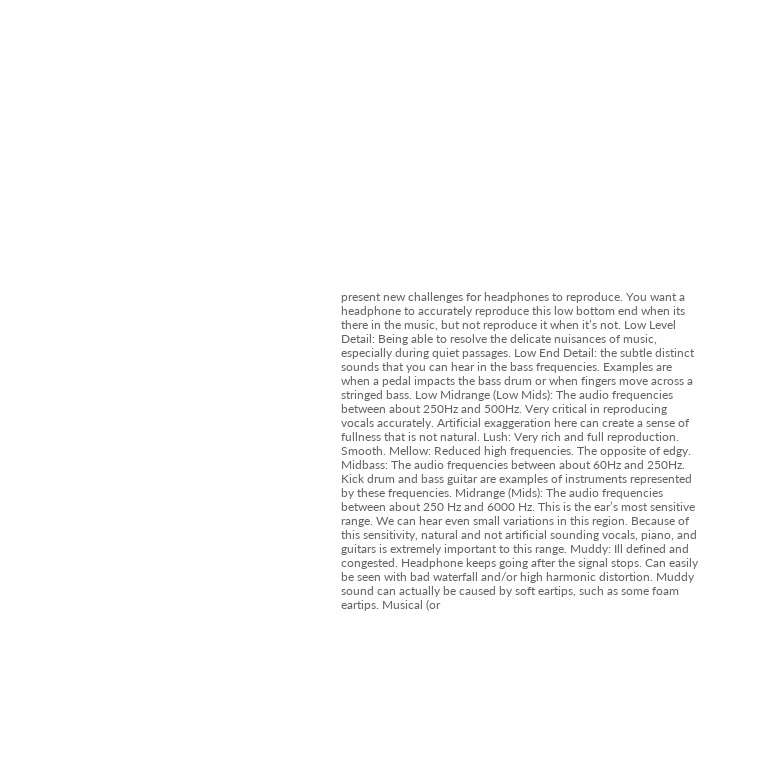present new challenges for headphones to reproduce. You want a headphone to accurately reproduce this low bottom end when its there in the music, but not reproduce it when it’s not. Low Level Detail: Being able to resolve the delicate nuisances of music, especially during quiet passages. Low End Detail: the subtle distinct sounds that you can hear in the bass frequencies. Examples are when a pedal impacts the bass drum or when fingers move across a stringed bass. Low Midrange (Low Mids): The audio frequencies between about 250Hz and 500Hz. Very critical in reproducing vocals accurately. Artificial exaggeration here can create a sense of fullness that is not natural. Lush: Very rich and full reproduction. Smooth. Mellow: Reduced high frequencies. The opposite of edgy. Midbass: The audio frequencies between about 60Hz and 250Hz. Kick drum and bass guitar are examples of instruments represented by these frequencies. Midrange (Mids): The audio frequencies between about 250 Hz and 6000 Hz. This is the ear’s most sensitive range. We can hear even small variations in this region. Because of this sensitivity, natural and not artificial sounding vocals, piano, and guitars is extremely important to this range. Muddy: Ill defined and congested. Headphone keeps going after the signal stops. Can easily be seen with bad waterfall and/or high harmonic distortion. Muddy sound can actually be caused by soft eartips, such as some foam eartips. Musical (or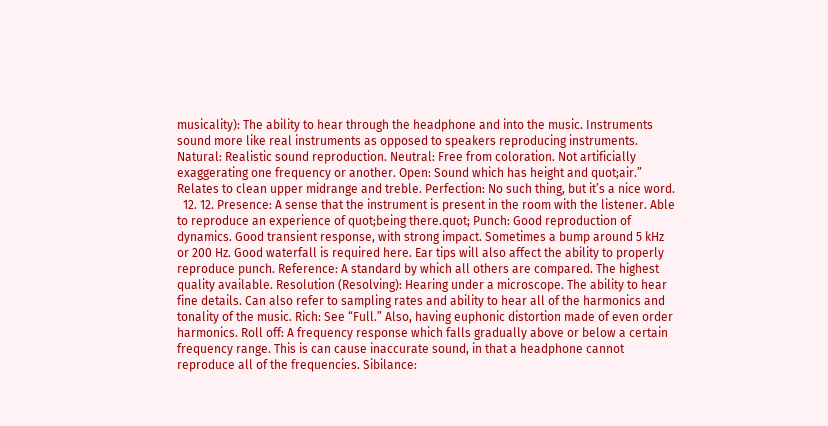musicality): The ability to hear through the headphone and into the music. Instruments sound more like real instruments as opposed to speakers reproducing instruments. Natural: Realistic sound reproduction. Neutral: Free from coloration. Not artificially exaggerating one frequency or another. Open: Sound which has height and quot;air.” Relates to clean upper midrange and treble. Perfection: No such thing, but it’s a nice word.
  12. 12. Presence: A sense that the instrument is present in the room with the listener. Able to reproduce an experience of quot;being there.quot; Punch: Good reproduction of dynamics. Good transient response, with strong impact. Sometimes a bump around 5 kHz or 200 Hz. Good waterfall is required here. Ear tips will also affect the ability to properly reproduce punch. Reference: A standard by which all others are compared. The highest quality available. Resolution (Resolving): Hearing under a microscope. The ability to hear fine details. Can also refer to sampling rates and ability to hear all of the harmonics and tonality of the music. Rich: See “Full.” Also, having euphonic distortion made of even order harmonics. Roll off: A frequency response which falls gradually above or below a certain frequency range. This is can cause inaccurate sound, in that a headphone cannot reproduce all of the frequencies. Sibilance: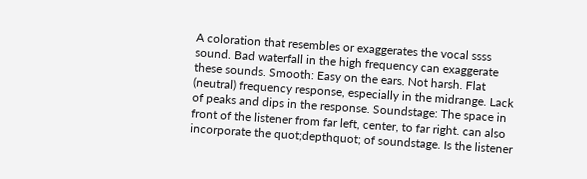A coloration that resembles or exaggerates the vocal ssss sound. Bad waterfall in the high frequency can exaggerate these sounds. Smooth: Easy on the ears. Not harsh. Flat (neutral) frequency response, especially in the midrange. Lack of peaks and dips in the response. Soundstage: The space in front of the listener from far left, center, to far right. can also incorporate the quot;depthquot; of soundstage. Is the listener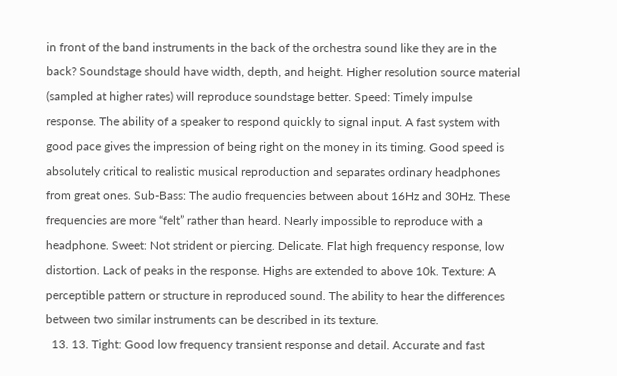in front of the band instruments in the back of the orchestra sound like they are in the back? Soundstage should have width, depth, and height. Higher resolution source material (sampled at higher rates) will reproduce soundstage better. Speed: Timely impulse response. The ability of a speaker to respond quickly to signal input. A fast system with good pace gives the impression of being right on the money in its timing. Good speed is absolutely critical to realistic musical reproduction and separates ordinary headphones from great ones. Sub-Bass: The audio frequencies between about 16Hz and 30Hz. These frequencies are more “felt” rather than heard. Nearly impossible to reproduce with a headphone. Sweet: Not strident or piercing. Delicate. Flat high frequency response, low distortion. Lack of peaks in the response. Highs are extended to above 10k. Texture: A perceptible pattern or structure in reproduced sound. The ability to hear the differences between two similar instruments can be described in its texture.
  13. 13. Tight: Good low frequency transient response and detail. Accurate and fast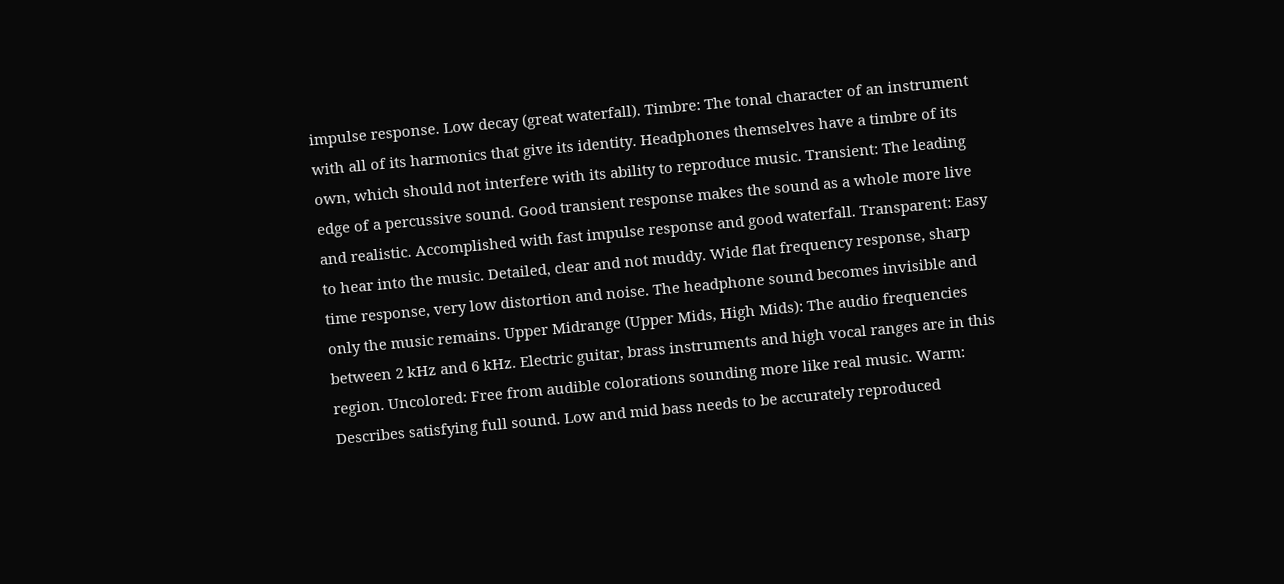impulse response. Low decay (great waterfall). Timbre: The tonal character of an instrument with all of its harmonics that give its identity. Headphones themselves have a timbre of its own, which should not interfere with its ability to reproduce music. Transient: The leading edge of a percussive sound. Good transient response makes the sound as a whole more live and realistic. Accomplished with fast impulse response and good waterfall. Transparent: Easy to hear into the music. Detailed, clear and not muddy. Wide flat frequency response, sharp time response, very low distortion and noise. The headphone sound becomes invisible and only the music remains. Upper Midrange (Upper Mids, High Mids): The audio frequencies between 2 kHz and 6 kHz. Electric guitar, brass instruments and high vocal ranges are in this region. Uncolored: Free from audible colorations sounding more like real music. Warm: Describes satisfying full sound. Low and mid bass needs to be accurately reproduced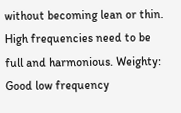without becoming lean or thin. High frequencies need to be full and harmonious. Weighty: Good low frequency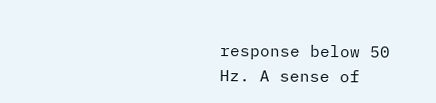response below 50 Hz. A sense of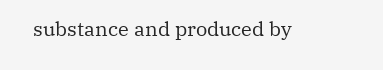substance and produced by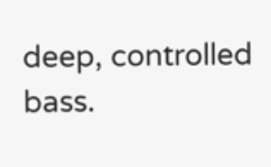deep, controlled bass.